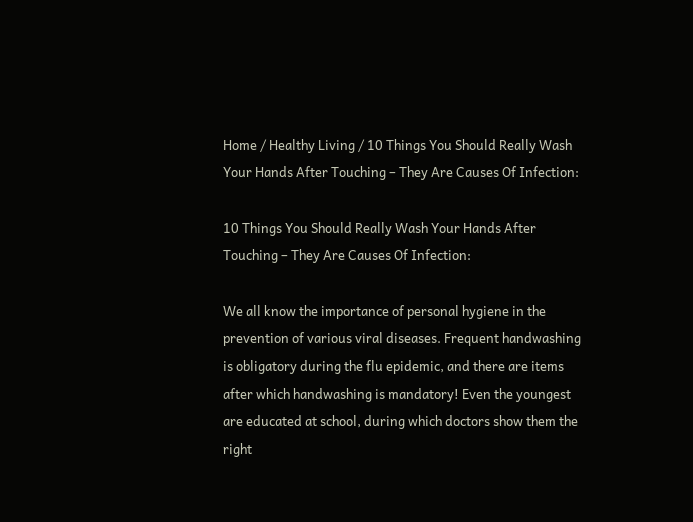Home / Healthy Living / 10 Things You Should Really Wash Your Hands After Touching – They Are Causes Of Infection:

10 Things You Should Really Wash Your Hands After Touching – They Are Causes Of Infection:

We all know the importance of personal hygiene in the prevention of various viral diseases. Frequent handwashing is obligatory during the flu epidemic, and there are items after which handwashing is mandatory! Even the youngest are educated at school, during which doctors show them the right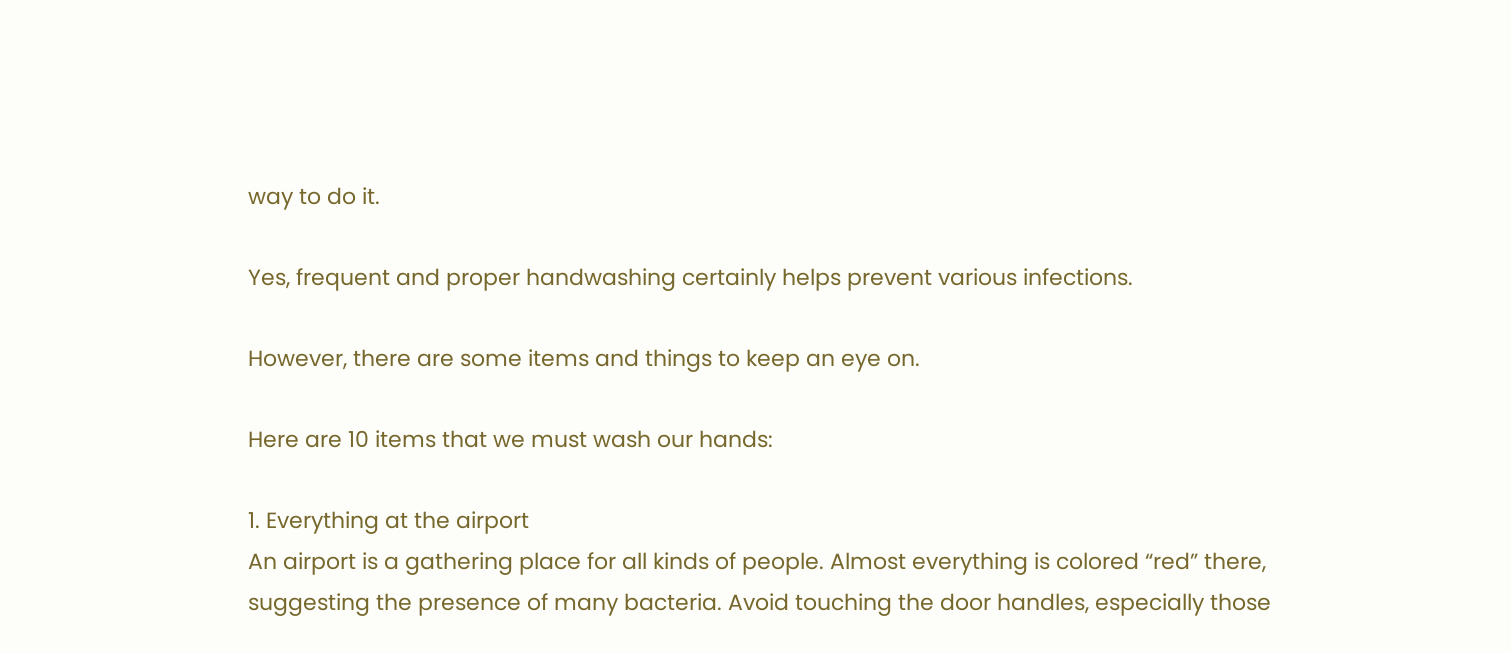way to do it.

Yes, frequent and proper handwashing certainly helps prevent various infections.

However, there are some items and things to keep an eye on.

Here are 10 items that we must wash our hands:

1. Everything at the airport
An airport is a gathering place for all kinds of people. Almost everything is colored “red” there, suggesting the presence of many bacteria. Avoid touching the door handles, especially those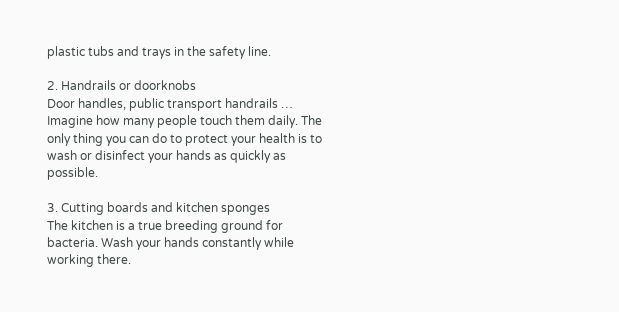plastic tubs and trays in the safety line.

2. Handrails or doorknobs
Door handles, public transport handrails … Imagine how many people touch them daily. The only thing you can do to protect your health is to wash or disinfect your hands as quickly as possible.

3. Cutting boards and kitchen sponges
The kitchen is a true breeding ground for bacteria. Wash your hands constantly while working there.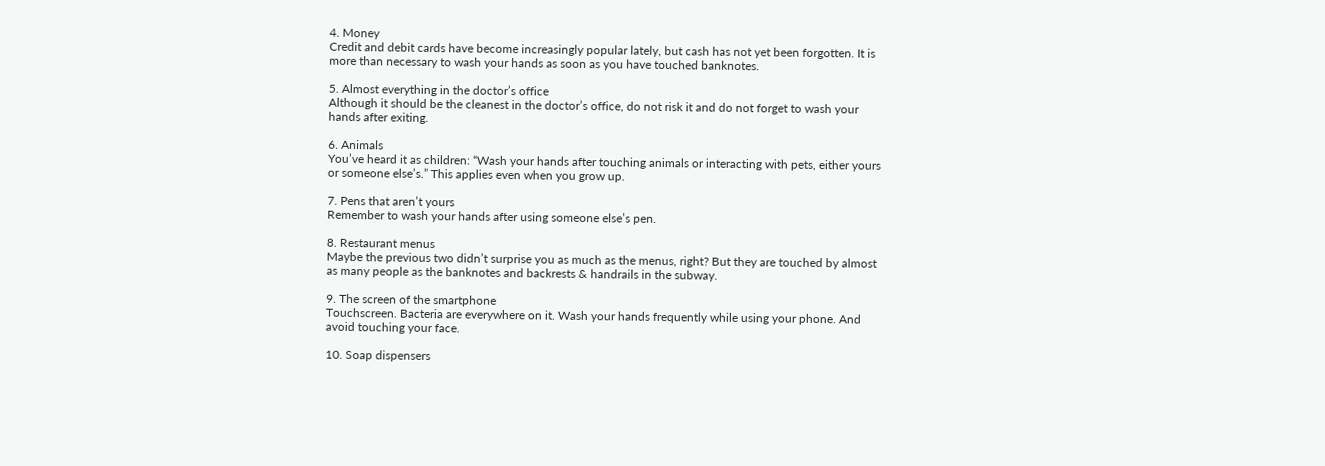4. Money
Credit and debit cards have become increasingly popular lately, but cash has not yet been forgotten. It is more than necessary to wash your hands as soon as you have touched banknotes.

5. Almost everything in the doctor’s office
Although it should be the cleanest in the doctor’s office, do not risk it and do not forget to wash your hands after exiting.

6. Animals
You’ve heard it as children: “Wash your hands after touching animals or interacting with pets, either yours or someone else’s.” This applies even when you grow up.

7. Pens that aren’t yours
Remember to wash your hands after using someone else’s pen.

8. Restaurant menus
Maybe the previous two didn’t surprise you as much as the menus, right? But they are touched by almost as many people as the banknotes and backrests & handrails in the subway.

9. The screen of the smartphone
Touchscreen. Bacteria are everywhere on it. Wash your hands frequently while using your phone. And avoid touching your face.

10. Soap dispensers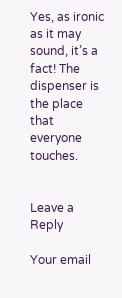Yes, as ironic as it may sound, it’s a fact! The dispenser is the place that everyone touches.


Leave a Reply

Your email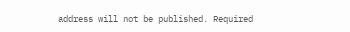address will not be published. Required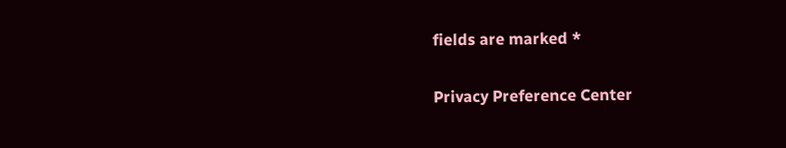fields are marked *

Privacy Preference Center